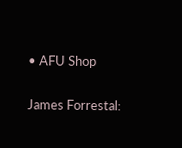• AFU Shop

James Forrestal: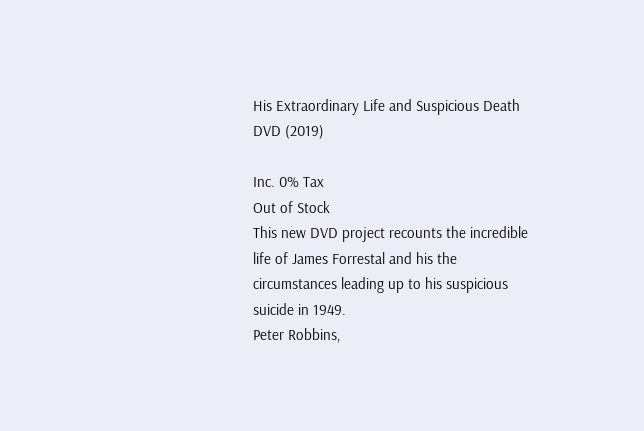His Extraordinary Life and Suspicious Death DVD (2019)

Inc. 0% Tax
Out of Stock
This new DVD project recounts the incredible life of James Forrestal and his the circumstances leading up to his suspicious suicide in 1949.
Peter Robbins,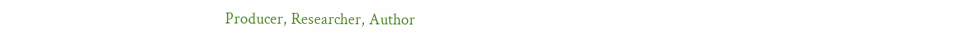Producer, Researcher, Author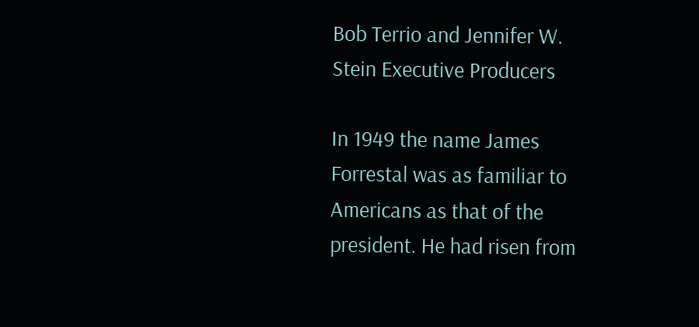Bob Terrio and Jennifer W. Stein Executive Producers

In 1949 the name James Forrestal was as familiar to Americans as that of the president. He had risen from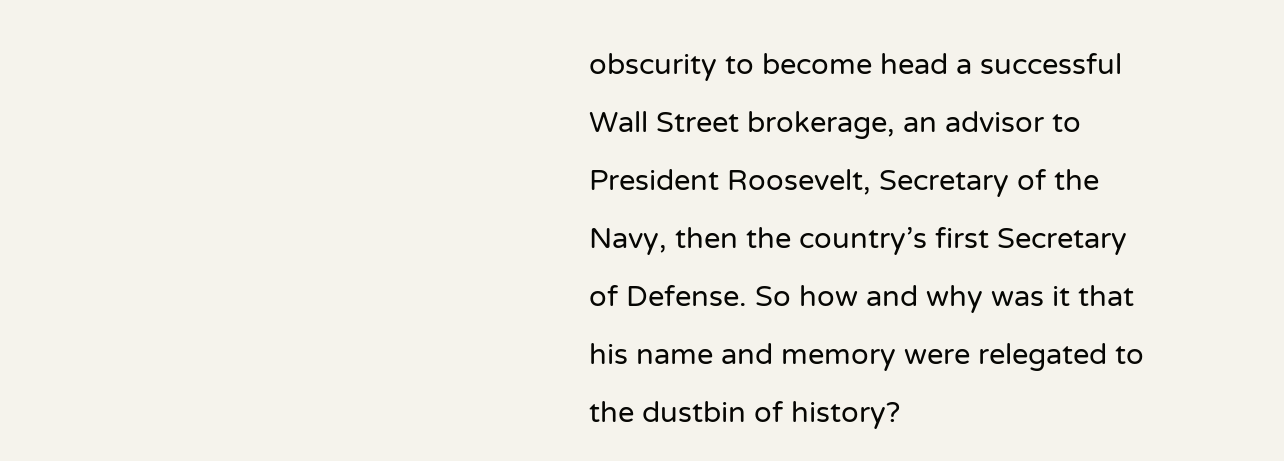obscurity to become head a successful Wall Street brokerage, an advisor to President Roosevelt, Secretary of the Navy, then the country’s first Secretary of Defense. So how and why was it that his name and memory were relegated to the dustbin of history?